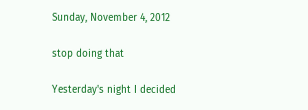Sunday, November 4, 2012

stop doing that

Yesterday's night I decided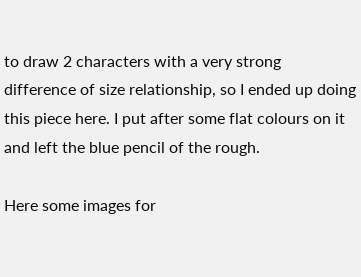to draw 2 characters with a very strong difference of size relationship, so I ended up doing this piece here. I put after some flat colours on it and left the blue pencil of the rough.

Here some images for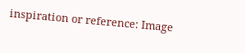inspiration or reference: Image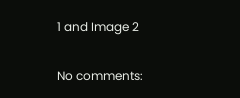1 and Image 2

No comments: